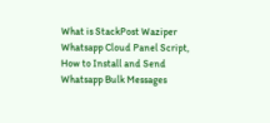What is StackPost Waziper Whatsapp Cloud Panel Script, How to Install and Send Whatsapp Bulk Messages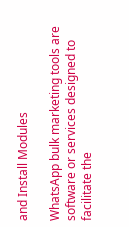and Install Modules

WhatsApp bulk marketing tools are software or services designed to facilitate the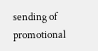sending of promotional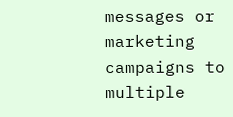messages or marketing campaigns to multiple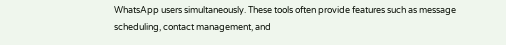WhatsApp users simultaneously. These tools often provide features such as message scheduling, contact management, and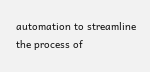automation to streamline the process of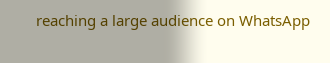reaching a large audience on WhatsApp